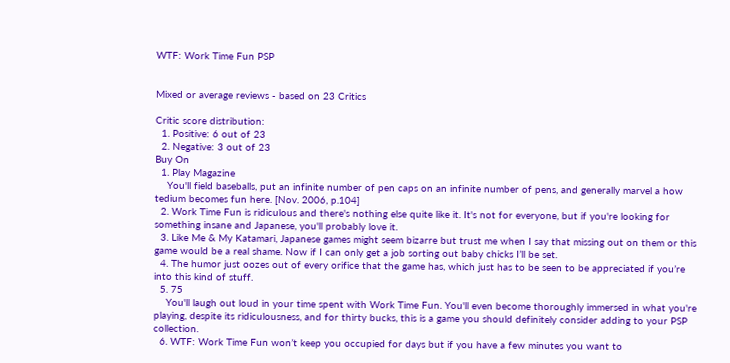WTF: Work Time Fun PSP


Mixed or average reviews - based on 23 Critics

Critic score distribution:
  1. Positive: 6 out of 23
  2. Negative: 3 out of 23
Buy On
  1. Play Magazine
    You'll field baseballs, put an infinite number of pen caps on an infinite number of pens, and generally marvel a how tedium becomes fun here. [Nov. 2006, p.104]
  2. Work Time Fun is ridiculous and there's nothing else quite like it. It's not for everyone, but if you're looking for something insane and Japanese, you'll probably love it.
  3. Like Me & My Katamari, Japanese games might seem bizarre but trust me when I say that missing out on them or this game would be a real shame. Now if I can only get a job sorting out baby chicks I’ll be set.
  4. The humor just oozes out of every orifice that the game has, which just has to be seen to be appreciated if you’re into this kind of stuff.
  5. 75
    You'll laugh out loud in your time spent with Work Time Fun. You'll even become thoroughly immersed in what you're playing, despite its ridiculousness, and for thirty bucks, this is a game you should definitely consider adding to your PSP collection.
  6. WTF: Work Time Fun won’t keep you occupied for days but if you have a few minutes you want to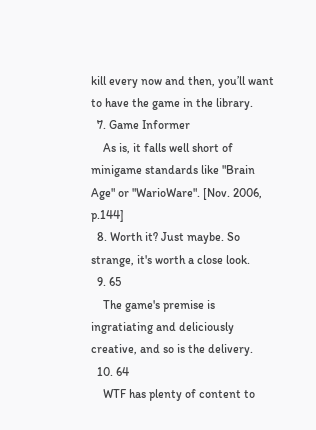kill every now and then, you’ll want to have the game in the library.
  7. Game Informer
    As is, it falls well short of minigame standards like "Brain Age" or "WarioWare". [Nov. 2006, p.144]
  8. Worth it? Just maybe. So strange, it's worth a close look.
  9. 65
    The game's premise is ingratiating and deliciously creative, and so is the delivery.
  10. 64
    WTF has plenty of content to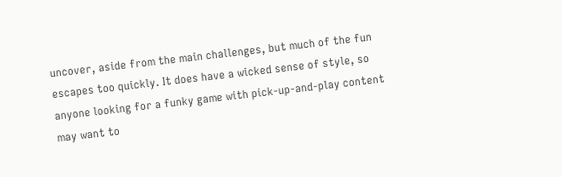uncover, aside from the main challenges, but much of the fun escapes too quickly. It does have a wicked sense of style, so anyone looking for a funky game with pick-up-and-play content may want to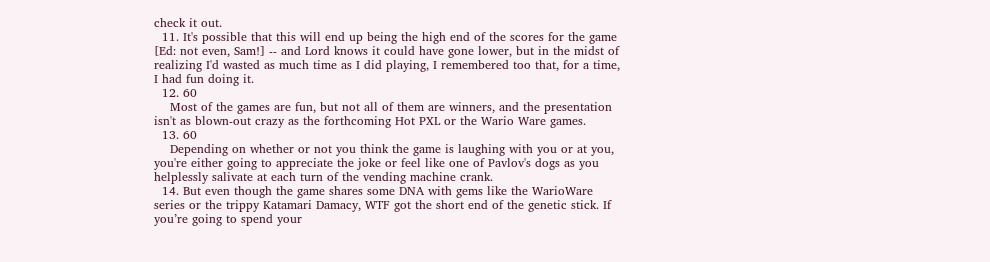check it out.
  11. It's possible that this will end up being the high end of the scores for the game [Ed: not even, Sam!] -- and Lord knows it could have gone lower, but in the midst of realizing I'd wasted as much time as I did playing, I remembered too that, for a time, I had fun doing it.
  12. 60
    Most of the games are fun, but not all of them are winners, and the presentation isn't as blown-out crazy as the forthcoming Hot PXL or the Wario Ware games.
  13. 60
    Depending on whether or not you think the game is laughing with you or at you, you're either going to appreciate the joke or feel like one of Pavlov's dogs as you helplessly salivate at each turn of the vending machine crank.
  14. But even though the game shares some DNA with gems like the WarioWare series or the trippy Katamari Damacy, WTF got the short end of the genetic stick. If you’re going to spend your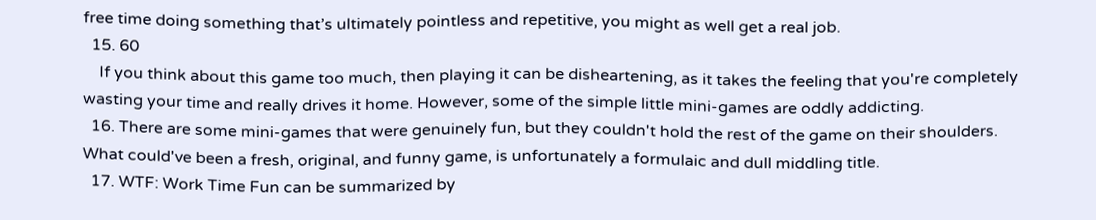free time doing something that’s ultimately pointless and repetitive, you might as well get a real job.
  15. 60
    If you think about this game too much, then playing it can be disheartening, as it takes the feeling that you're completely wasting your time and really drives it home. However, some of the simple little mini-games are oddly addicting.
  16. There are some mini-games that were genuinely fun, but they couldn't hold the rest of the game on their shoulders. What could've been a fresh, original, and funny game, is unfortunately a formulaic and dull middling title.
  17. WTF: Work Time Fun can be summarized by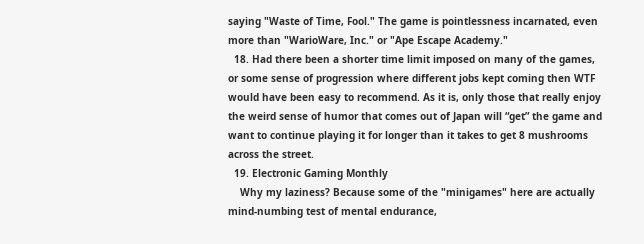saying "Waste of Time, Fool." The game is pointlessness incarnated, even more than "WarioWare, Inc." or "Ape Escape Academy."
  18. Had there been a shorter time limit imposed on many of the games, or some sense of progression where different jobs kept coming then WTF would have been easy to recommend. As it is, only those that really enjoy the weird sense of humor that comes out of Japan will “get” the game and want to continue playing it for longer than it takes to get 8 mushrooms across the street.
  19. Electronic Gaming Monthly
    Why my laziness? Because some of the "minigames" here are actually mind-numbing test of mental endurance,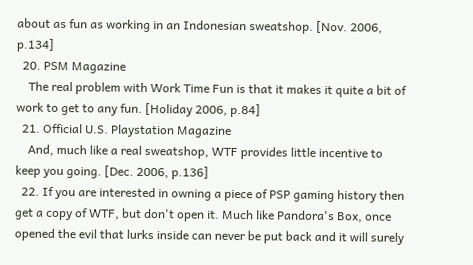about as fun as working in an Indonesian sweatshop. [Nov. 2006, p.134]
  20. PSM Magazine
    The real problem with Work Time Fun is that it makes it quite a bit of work to get to any fun. [Holiday 2006, p.84]
  21. Official U.S. Playstation Magazine
    And, much like a real sweatshop, WTF provides little incentive to keep you going. [Dec. 2006, p.136]
  22. If you are interested in owning a piece of PSP gaming history then get a copy of WTF, but don't open it. Much like Pandora's Box, once opened the evil that lurks inside can never be put back and it will surely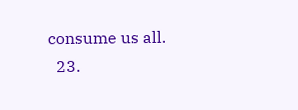consume us all.
  23.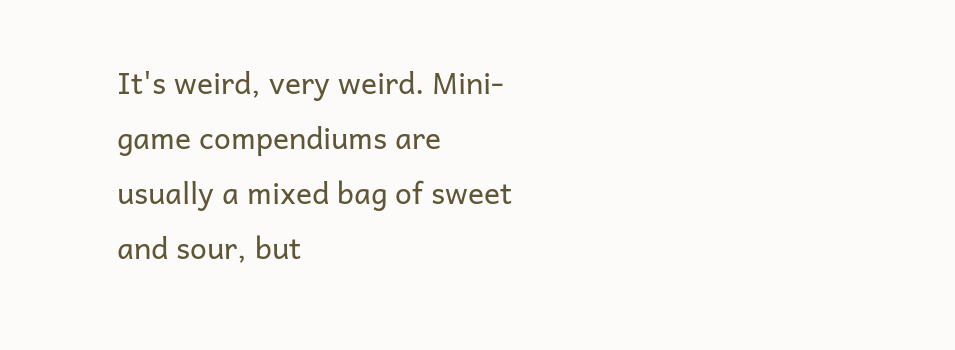It's weird, very weird. Mini-game compendiums are usually a mixed bag of sweet and sour, but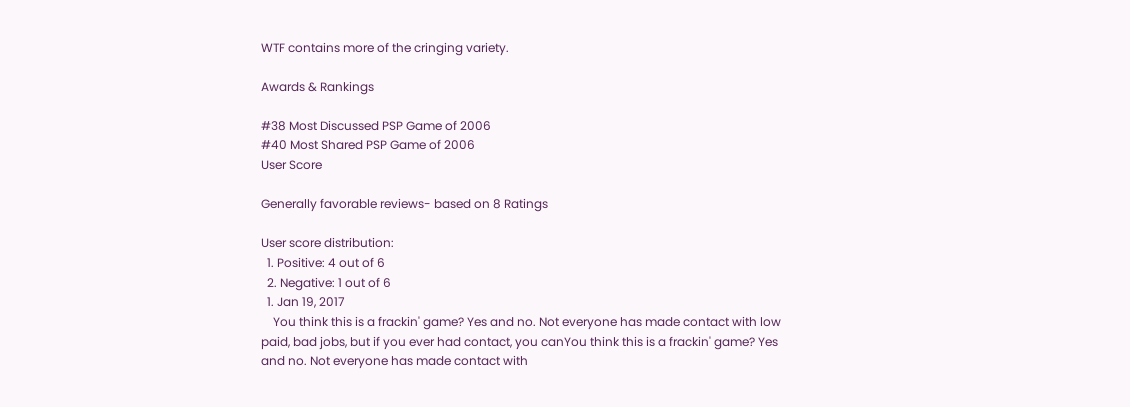WTF contains more of the cringing variety.

Awards & Rankings

#38 Most Discussed PSP Game of 2006
#40 Most Shared PSP Game of 2006
User Score

Generally favorable reviews- based on 8 Ratings

User score distribution:
  1. Positive: 4 out of 6
  2. Negative: 1 out of 6
  1. Jan 19, 2017
    You think this is a frackin' game? Yes and no. Not everyone has made contact with low paid, bad jobs, but if you ever had contact, you canYou think this is a frackin' game? Yes and no. Not everyone has made contact with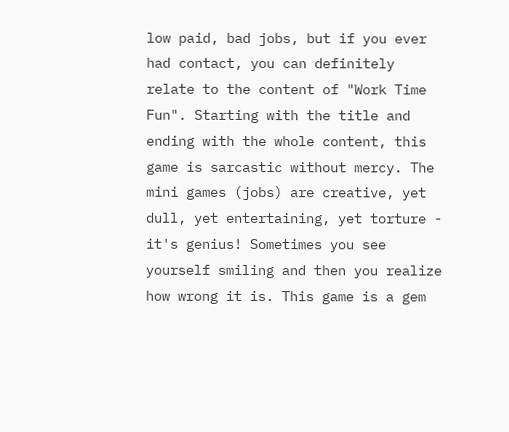low paid, bad jobs, but if you ever had contact, you can definitely relate to the content of "Work Time Fun". Starting with the title and ending with the whole content, this game is sarcastic without mercy. The mini games (jobs) are creative, yet dull, yet entertaining, yet torture - it's genius! Sometimes you see yourself smiling and then you realize how wrong it is. This game is a gem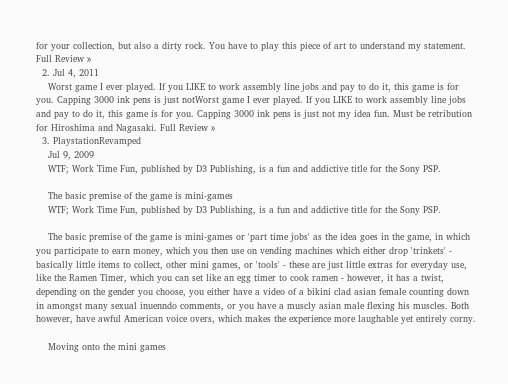for your collection, but also a dirty rock. You have to play this piece of art to understand my statement. Full Review »
  2. Jul 4, 2011
    Worst game I ever played. If you LIKE to work assembly line jobs and pay to do it, this game is for you. Capping 3000 ink pens is just notWorst game I ever played. If you LIKE to work assembly line jobs and pay to do it, this game is for you. Capping 3000 ink pens is just not my idea fun. Must be retribution for Hiroshima and Nagasaki. Full Review »
  3. PlaystationRevamped
    Jul 9, 2009
    WTF; Work Time Fun, published by D3 Publishing, is a fun and addictive title for the Sony PSP.

    The basic premise of the game is mini-games
    WTF; Work Time Fun, published by D3 Publishing, is a fun and addictive title for the Sony PSP.

    The basic premise of the game is mini-games or 'part time jobs' as the idea goes in the game, in which you participate to earn money, which you then use on vending machines which either drop 'trinkets' - basically little items to collect, other mini games, or 'tools' - these are just little extras for everyday use, like the Ramen Timer, which you can set like an egg timer to cook ramen - however, it has a twist, depending on the gender you choose, you either have a video of a bikini clad asian female counting down in amongst many sexual inuenndo comments, or you have a muscly asian male flexing his muscles. Both however, have awful American voice overs, which makes the experience more laughable yet entirely corny.

    Moving onto the mini games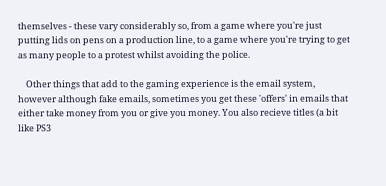themselves - these vary considerably so, from a game where you're just putting lids on pens on a production line, to a game where you're trying to get as many people to a protest whilst avoiding the police.

    Other things that add to the gaming experience is the email system, however although fake emails, sometimes you get these 'offers' in emails that either take money from you or give you money. You also recieve titles (a bit like PS3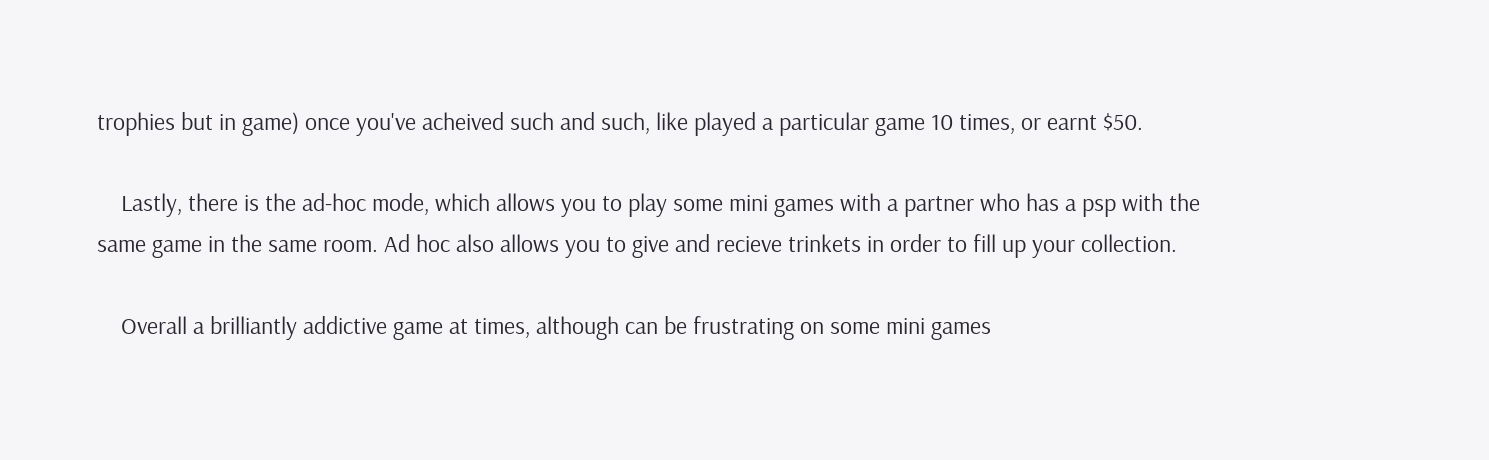trophies but in game) once you've acheived such and such, like played a particular game 10 times, or earnt $50.

    Lastly, there is the ad-hoc mode, which allows you to play some mini games with a partner who has a psp with the same game in the same room. Ad hoc also allows you to give and recieve trinkets in order to fill up your collection.

    Overall a brilliantly addictive game at times, although can be frustrating on some mini games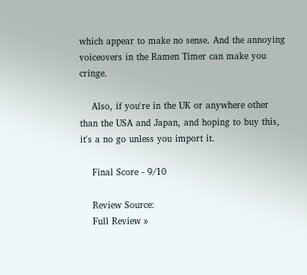which appear to make no sense. And the annoying voiceovers in the Ramen Timer can make you cringe.

    Also, if you're in the UK or anywhere other than the USA and Japan, and hoping to buy this, it's a no go unless you import it.

    Final Score - 9/10

    Review Source:
    Full Review »